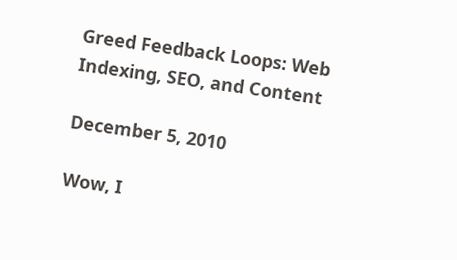Greed Feedback Loops: Web Indexing, SEO, and Content

December 5, 2010

Wow, I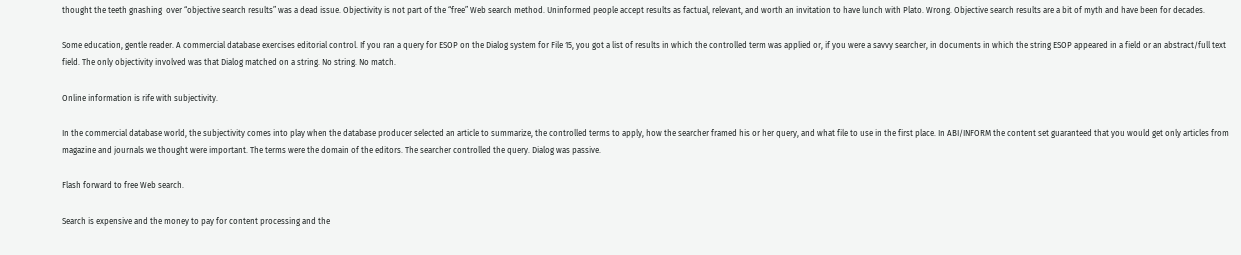thought the teeth gnashing  over “objective search results” was a dead issue. Objectivity is not part of the “free” Web search method. Uninformed people accept results as factual, relevant, and worth an invitation to have lunch with Plato. Wrong. Objective search results are a bit of myth and have been for decades.

Some education, gentle reader. A commercial database exercises editorial control. If you ran a query for ESOP on the Dialog system for File 15, you got a list of results in which the controlled term was applied or, if you were a savvy searcher, in documents in which the string ESOP appeared in a field or an abstract/full text field. The only objectivity involved was that Dialog matched on a string. No string. No match.

Online information is rife with subjectivity.

In the commercial database world, the subjectivity comes into play when the database producer selected an article to summarize, the controlled terms to apply, how the searcher framed his or her query, and what file to use in the first place. In ABI/INFORM the content set guaranteed that you would get only articles from magazine and journals we thought were important. The terms were the domain of the editors. The searcher controlled the query. Dialog was passive.

Flash forward to free Web search.

Search is expensive and the money to pay for content processing and the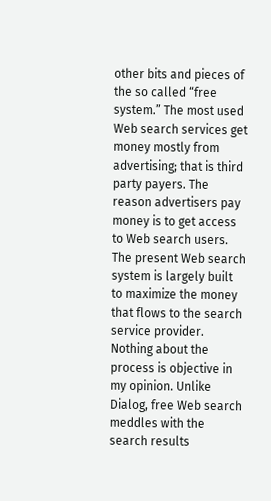other bits and pieces of the so called “free system.” The most used Web search services get money mostly from advertising; that is third party payers. The reason advertisers pay money is to get access to Web search users. The present Web search system is largely built to maximize the money that flows to the search service provider. Nothing about the process is objective in my opinion. Unlike Dialog, free Web search meddles with the search results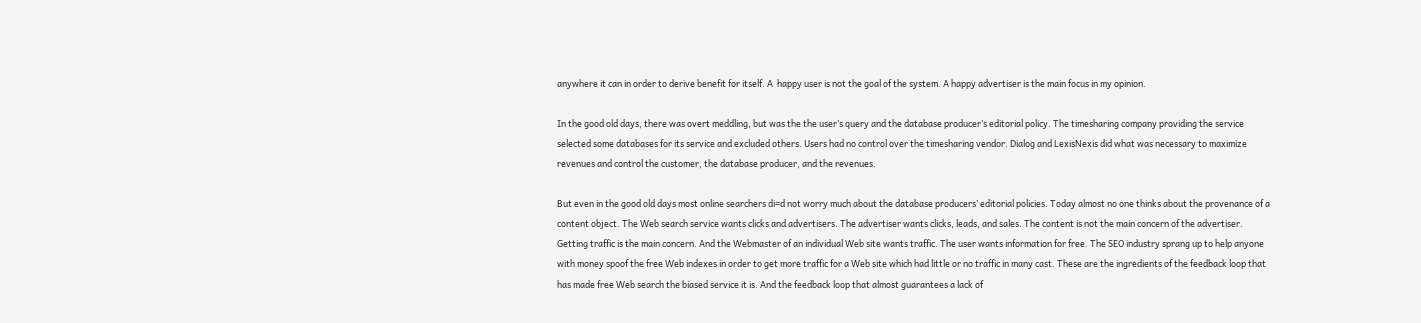anywhere it can in order to derive benefit for itself. A  happy user is not the goal of the system. A happy advertiser is the main focus in my opinion.

In the good old days, there was overt meddling, but was the the user’s query and the database producer’s editorial policy. The timesharing company providing the service selected some databases for its service and excluded others. Users had no control over the timesharing vendor. Dialog and LexisNexis did what was necessary to maximize revenues and control the customer, the database producer, and the revenues.

But even in the good old days most online searchers di=d not worry much about the database producers’ editorial policies. Today almost no one thinks about the provenance of a content object. The Web search service wants clicks and advertisers. The advertiser wants clicks, leads, and sales. The content is not the main concern of the advertiser. Getting traffic is the main concern. And the Webmaster of an individual Web site wants traffic. The user wants information for free. The SEO industry sprang up to help anyone with money spoof the free Web indexes in order to get more traffic for a Web site which had little or no traffic in many cast. These are the ingredients of the feedback loop that has made free Web search the biased service it is. And the feedback loop that almost guarantees a lack of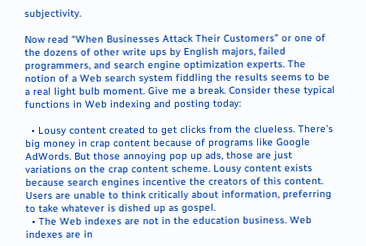subjectivity.

Now read “When Businesses Attack Their Customers” or one of the dozens of other write ups by English majors, failed programmers, and search engine optimization experts. The notion of a Web search system fiddling the results seems to be a real light bulb moment. Give me a break. Consider these typical functions in Web indexing and posting today:

  • Lousy content created to get clicks from the clueless. There’s big money in crap content because of programs like Google AdWords. But those annoying pop up ads, those are just variations on the crap content scheme. Lousy content exists because search engines incentive the creators of this content. Users are unable to think critically about information, preferring to take whatever is dished up as gospel.
  • The Web indexes are not in the education business. Web indexes are in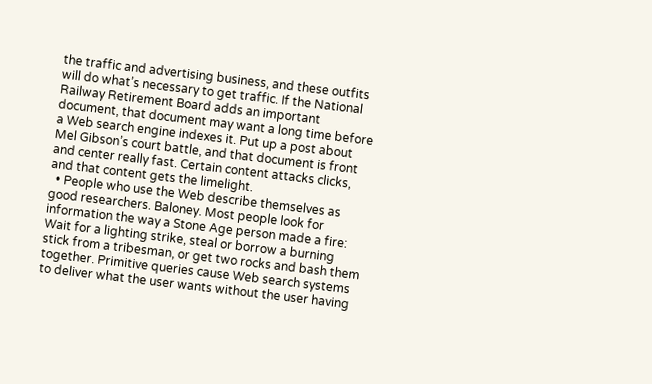the traffic and advertising business, and these outfits will do what’s necessary to get traffic. If the National Railway Retirement Board adds an important document, that document may want a long time before a Web search engine indexes it. Put up a post about Mel Gibson’s court battle, and that document is front and center really fast. Certain content attacks clicks, and that content gets the limelight.
  • People who use the Web describe themselves as good researchers. Baloney. Most people look for information the way a Stone Age person made a fire: Wait for a lighting strike, steal or borrow a burning stick from a tribesman, or get two rocks and bash them together. Primitive queries cause Web search systems to deliver what the user wants without the user having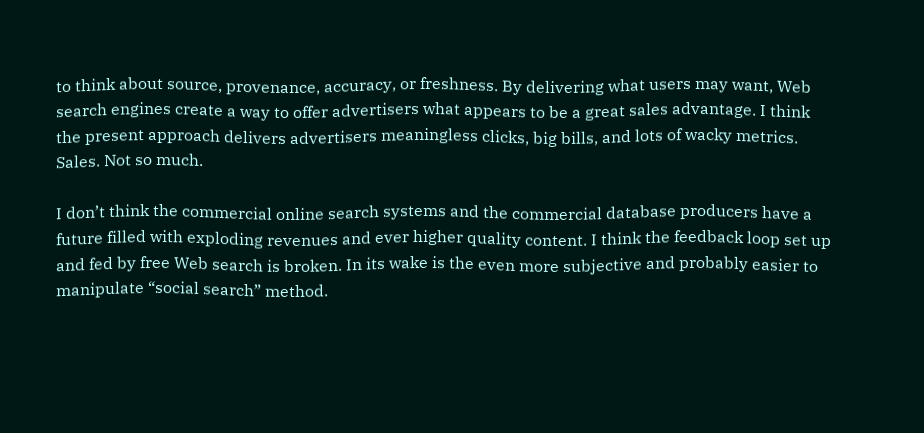to think about source, provenance, accuracy, or freshness. By delivering what users may want, Web search engines create a way to offer advertisers what appears to be a great sales advantage. I think the present approach delivers advertisers meaningless clicks, big bills, and lots of wacky metrics. Sales. Not so much.

I don’t think the commercial online search systems and the commercial database producers have a future filled with exploding revenues and ever higher quality content. I think the feedback loop set up and fed by free Web search is broken. In its wake is the even more subjective and probably easier to manipulate “social search” method.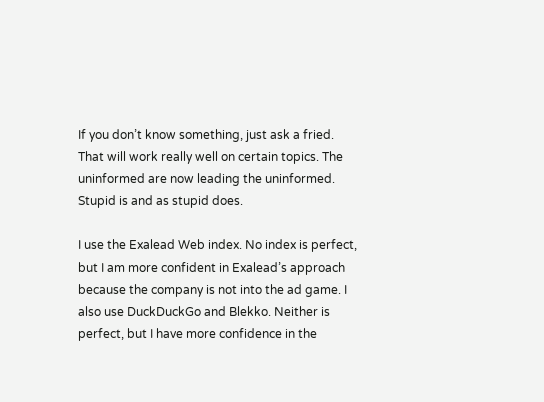If you don’t know something, just ask a fried. That will work really well on certain topics. The uninformed are now leading the uninformed. Stupid is and as stupid does.

I use the Exalead Web index. No index is perfect, but I am more confident in Exalead’s approach because the company is not into the ad game. I also use DuckDuckGo and Blekko. Neither is perfect, but I have more confidence in the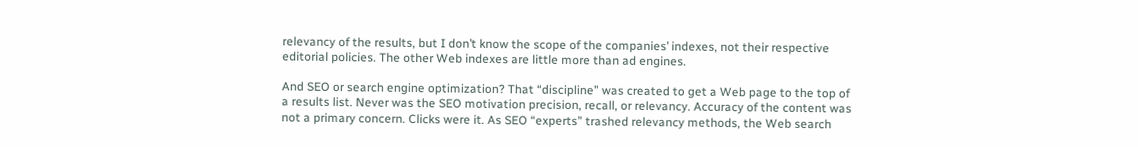relevancy of the results, but I don’t know the scope of the companies’ indexes, not their respective editorial policies. The other Web indexes are little more than ad engines.

And SEO or search engine optimization? That “discipline” was created to get a Web page to the top of a results list. Never was the SEO motivation precision, recall, or relevancy. Accuracy of the content was not a primary concern. Clicks were it. As SEO “experts” trashed relevancy methods, the Web search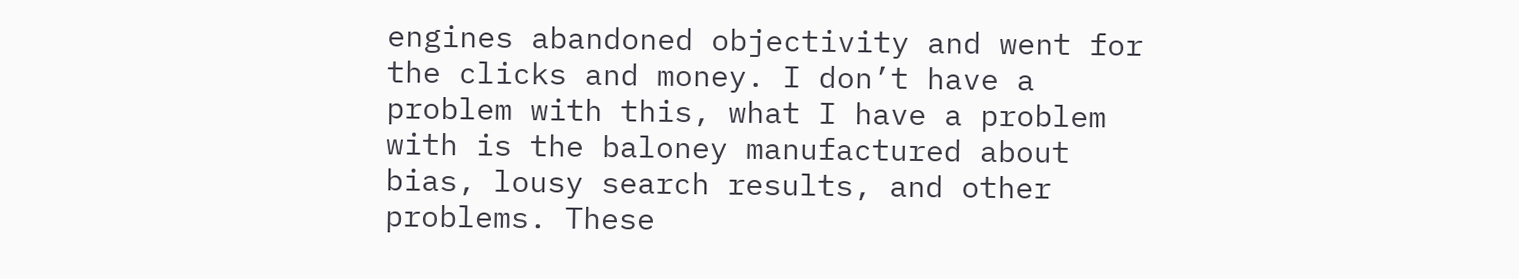engines abandoned objectivity and went for the clicks and money. I don’t have a problem with this, what I have a problem with is the baloney manufactured about bias, lousy search results, and other problems. These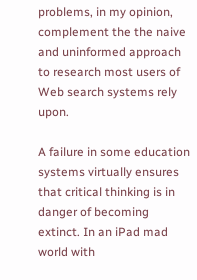problems, in my opinion, complement the the naive and uninformed approach to research most users of Web search systems rely upon.

A failure in some education systems virtually ensures that critical thinking is in danger of becoming extinct. In an iPad mad world with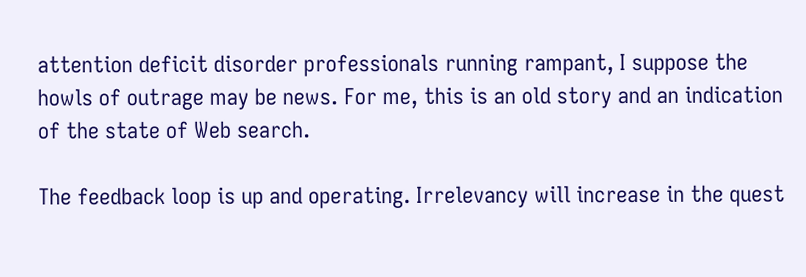attention deficit disorder professionals running rampant, I suppose the howls of outrage may be news. For me, this is an old story and an indication of the state of Web search.

The feedback loop is up and operating. Irrelevancy will increase in the quest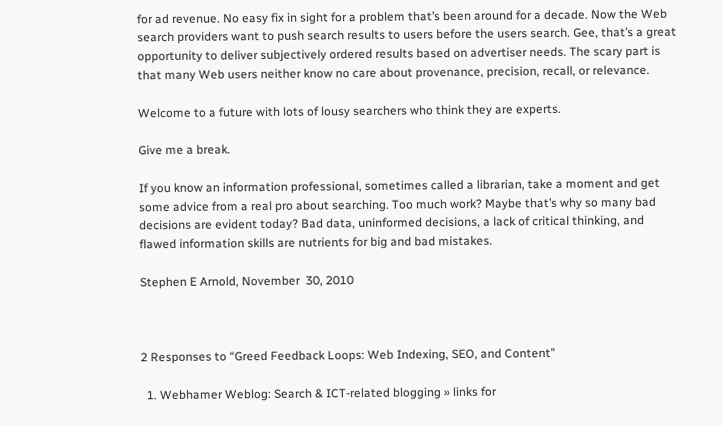for ad revenue. No easy fix in sight for a problem that’s been around for a decade. Now the Web search providers want to push search results to users before the users search. Gee, that’s a great opportunity to deliver subjectively ordered results based on advertiser needs. The scary part is that many Web users neither know no care about provenance, precision, recall, or relevance.

Welcome to a future with lots of lousy searchers who think they are experts.

Give me a break.

If you know an information professional, sometimes called a librarian, take a moment and get some advice from a real pro about searching. Too much work? Maybe that’s why so many bad decisions are evident today? Bad data, uninformed decisions, a lack of critical thinking, and flawed information skills are nutrients for big and bad mistakes.

Stephen E Arnold, November  30, 2010



2 Responses to “Greed Feedback Loops: Web Indexing, SEO, and Content”

  1. Webhamer Weblog: Search & ICT-related blogging » links for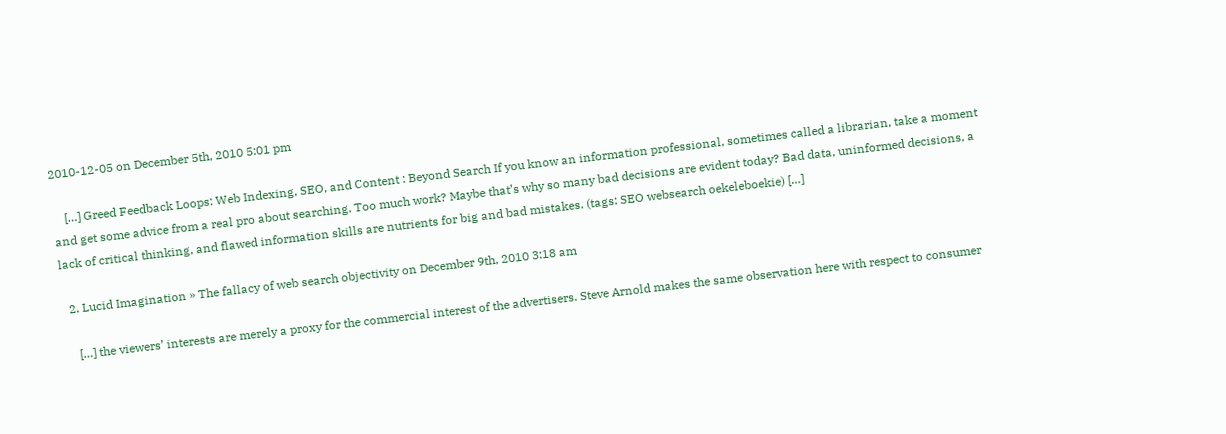2010-12-05 on December 5th, 2010 5:01 pm

    […] Greed Feedback Loops: Web Indexing, SEO, and Content : Beyond Search If you know an information professional, sometimes called a librarian, take a moment and get some advice from a real pro about searching. Too much work? Maybe that’s why so many bad decisions are evident today? Bad data, uninformed decisions, a lack of critical thinking, and flawed information skills are nutrients for big and bad mistakes. (tags: SEO websearch oekeleboekie) […]

  2. Lucid Imagination » The fallacy of web search objectivity on December 9th, 2010 3:18 am

    […] the viewers’ interests are merely a proxy for the commercial interest of the advertisers. Steve Arnold makes the same observation here with respect to consumer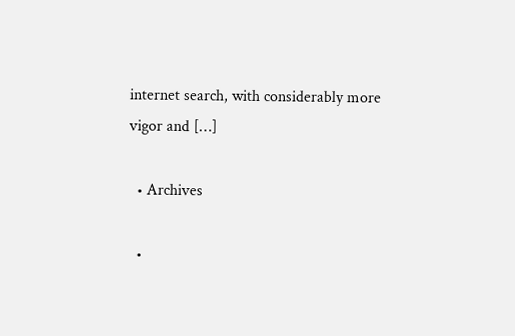internet search, with considerably more vigor and […]

  • Archives

  •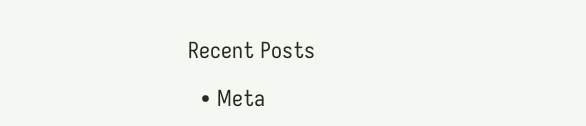Recent Posts

  • Meta